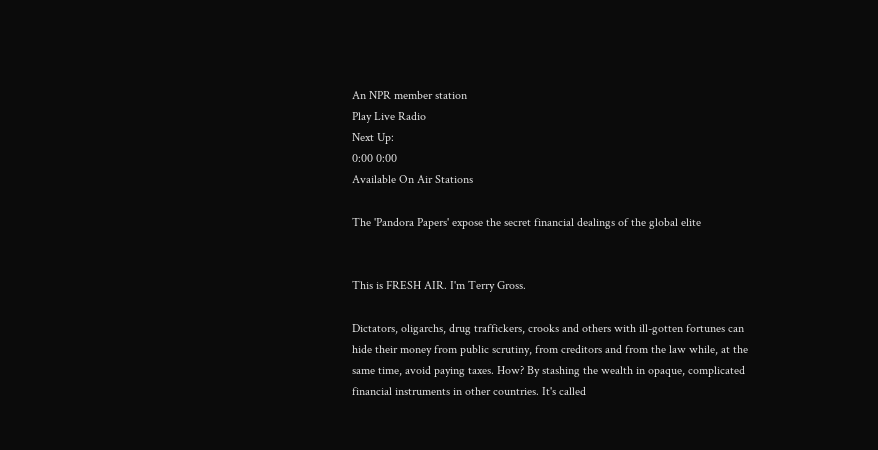An NPR member station
Play Live Radio
Next Up:
0:00 0:00
Available On Air Stations

The 'Pandora Papers' expose the secret financial dealings of the global elite


This is FRESH AIR. I'm Terry Gross.

Dictators, oligarchs, drug traffickers, crooks and others with ill-gotten fortunes can hide their money from public scrutiny, from creditors and from the law while, at the same time, avoid paying taxes. How? By stashing the wealth in opaque, complicated financial instruments in other countries. It's called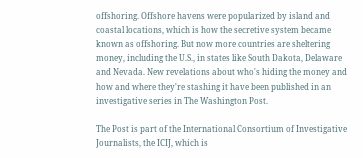offshoring. Offshore havens were popularized by island and coastal locations, which is how the secretive system became known as offshoring. But now more countries are sheltering money, including the U.S., in states like South Dakota, Delaware and Nevada. New revelations about who's hiding the money and how and where they're stashing it have been published in an investigative series in The Washington Post.

The Post is part of the International Consortium of Investigative Journalists, the ICIJ, which is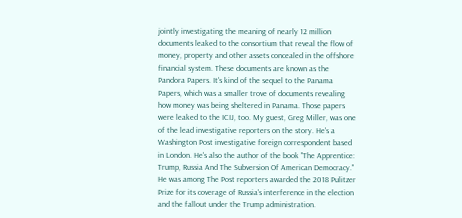jointly investigating the meaning of nearly 12 million documents leaked to the consortium that reveal the flow of money, property and other assets concealed in the offshore financial system. These documents are known as the Pandora Papers. It's kind of the sequel to the Panama Papers, which was a smaller trove of documents revealing how money was being sheltered in Panama. Those papers were leaked to the ICIJ, too. My guest, Greg Miller, was one of the lead investigative reporters on the story. He's a Washington Post investigative foreign correspondent based in London. He's also the author of the book "The Apprentice: Trump, Russia And The Subversion Of American Democracy." He was among The Post reporters awarded the 2018 Pulitzer Prize for its coverage of Russia's interference in the election and the fallout under the Trump administration.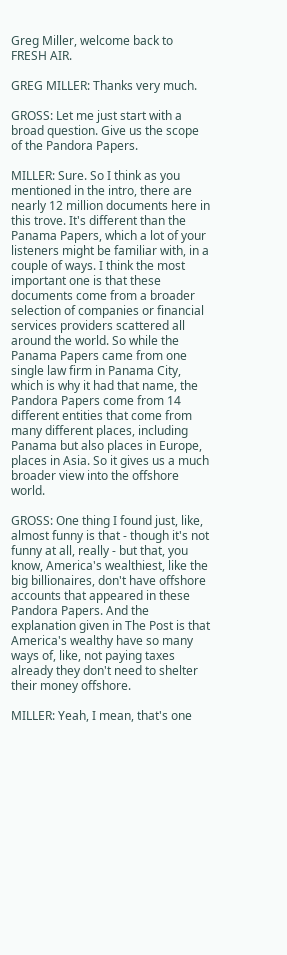Greg Miller, welcome back to FRESH AIR.

GREG MILLER: Thanks very much.

GROSS: Let me just start with a broad question. Give us the scope of the Pandora Papers.

MILLER: Sure. So I think as you mentioned in the intro, there are nearly 12 million documents here in this trove. It's different than the Panama Papers, which a lot of your listeners might be familiar with, in a couple of ways. I think the most important one is that these documents come from a broader selection of companies or financial services providers scattered all around the world. So while the Panama Papers came from one single law firm in Panama City, which is why it had that name, the Pandora Papers come from 14 different entities that come from many different places, including Panama but also places in Europe, places in Asia. So it gives us a much broader view into the offshore world.

GROSS: One thing I found just, like, almost funny is that - though it's not funny at all, really - but that, you know, America's wealthiest, like the big billionaires, don't have offshore accounts that appeared in these Pandora Papers. And the explanation given in The Post is that America's wealthy have so many ways of, like, not paying taxes already they don't need to shelter their money offshore.

MILLER: Yeah, I mean, that's one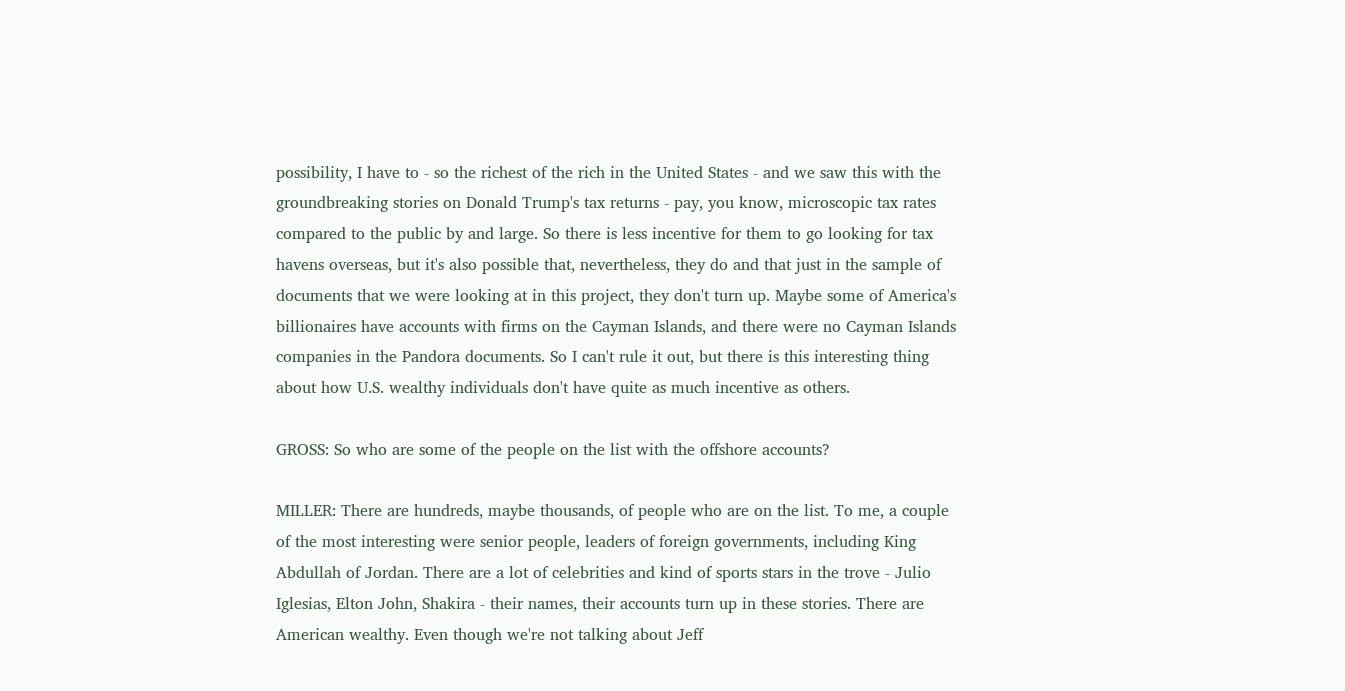possibility, I have to - so the richest of the rich in the United States - and we saw this with the groundbreaking stories on Donald Trump's tax returns - pay, you know, microscopic tax rates compared to the public by and large. So there is less incentive for them to go looking for tax havens overseas, but it's also possible that, nevertheless, they do and that just in the sample of documents that we were looking at in this project, they don't turn up. Maybe some of America's billionaires have accounts with firms on the Cayman Islands, and there were no Cayman Islands companies in the Pandora documents. So I can't rule it out, but there is this interesting thing about how U.S. wealthy individuals don't have quite as much incentive as others.

GROSS: So who are some of the people on the list with the offshore accounts?

MILLER: There are hundreds, maybe thousands, of people who are on the list. To me, a couple of the most interesting were senior people, leaders of foreign governments, including King Abdullah of Jordan. There are a lot of celebrities and kind of sports stars in the trove - Julio Iglesias, Elton John, Shakira - their names, their accounts turn up in these stories. There are American wealthy. Even though we're not talking about Jeff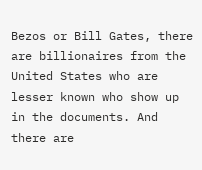Bezos or Bill Gates, there are billionaires from the United States who are lesser known who show up in the documents. And there are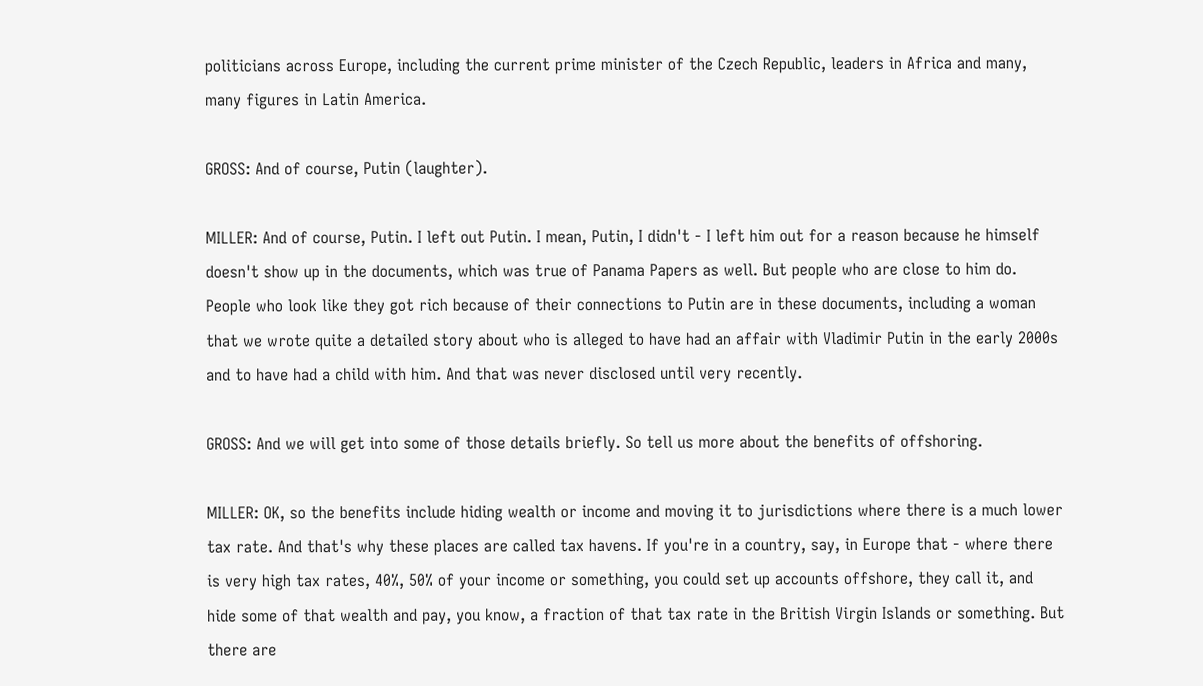politicians across Europe, including the current prime minister of the Czech Republic, leaders in Africa and many, many figures in Latin America.

GROSS: And of course, Putin (laughter).

MILLER: And of course, Putin. I left out Putin. I mean, Putin, I didn't - I left him out for a reason because he himself doesn't show up in the documents, which was true of Panama Papers as well. But people who are close to him do. People who look like they got rich because of their connections to Putin are in these documents, including a woman that we wrote quite a detailed story about who is alleged to have had an affair with Vladimir Putin in the early 2000s and to have had a child with him. And that was never disclosed until very recently.

GROSS: And we will get into some of those details briefly. So tell us more about the benefits of offshoring.

MILLER: OK, so the benefits include hiding wealth or income and moving it to jurisdictions where there is a much lower tax rate. And that's why these places are called tax havens. If you're in a country, say, in Europe that - where there is very high tax rates, 40%, 50% of your income or something, you could set up accounts offshore, they call it, and hide some of that wealth and pay, you know, a fraction of that tax rate in the British Virgin Islands or something. But there are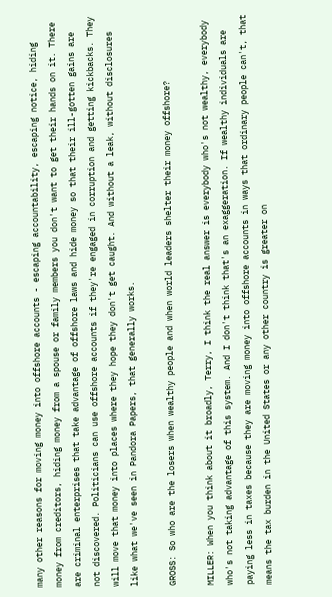many other reasons for moving money into offshore accounts - escaping accountability, escaping notice, hiding money from creditors, hiding money from a spouse or family members you don't want to get their hands on it. There are criminal enterprises that take advantage of offshore laws and hide money so that their ill-gotten gains are not discovered. Politicians can use offshore accounts if they're engaged in corruption and getting kickbacks. They will move that money into places where they hope they don't get caught. And without a leak, without disclosures like what we've seen in Pandora Papers, that generally works.

GROSS: So who are the losers when wealthy people and when world leaders shelter their money offshore?

MILLER: When you think about it broadly, Terry, I think the real answer is everybody who's not wealthy, everybody who's not taking advantage of this system. And I don't think that's an exaggeration. If wealthy individuals are paying less in taxes because they are moving money into offshore accounts in ways that ordinary people can't, that means the tax burden in the United States or any other country is greater on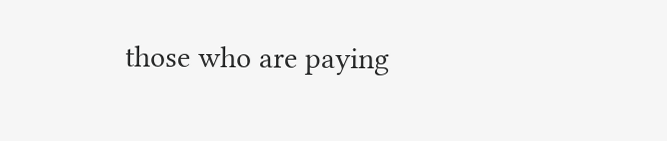those who are paying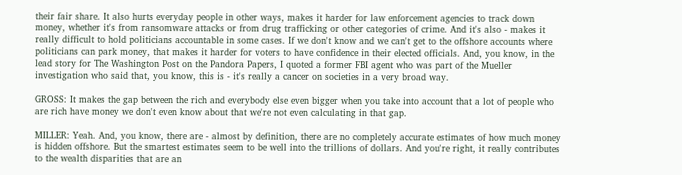their fair share. It also hurts everyday people in other ways, makes it harder for law enforcement agencies to track down money, whether it's from ransomware attacks or from drug trafficking or other categories of crime. And it's also - makes it really difficult to hold politicians accountable in some cases. If we don't know and we can't get to the offshore accounts where politicians can park money, that makes it harder for voters to have confidence in their elected officials. And, you know, in the lead story for The Washington Post on the Pandora Papers, I quoted a former FBI agent who was part of the Mueller investigation who said that, you know, this is - it's really a cancer on societies in a very broad way.

GROSS: It makes the gap between the rich and everybody else even bigger when you take into account that a lot of people who are rich have money we don't even know about that we're not even calculating in that gap.

MILLER: Yeah. And, you know, there are - almost by definition, there are no completely accurate estimates of how much money is hidden offshore. But the smartest estimates seem to be well into the trillions of dollars. And you're right, it really contributes to the wealth disparities that are an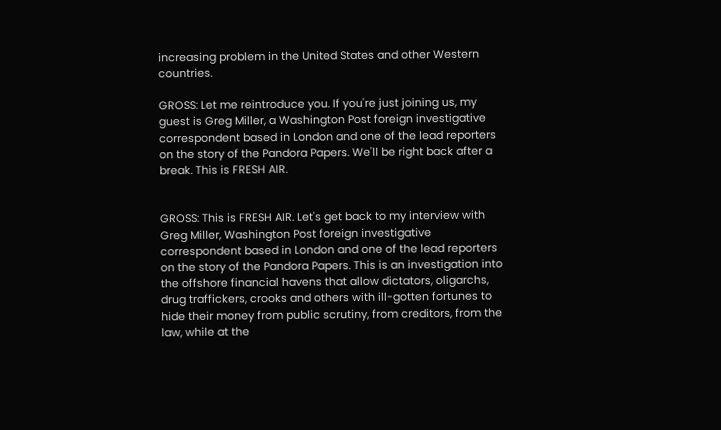increasing problem in the United States and other Western countries.

GROSS: Let me reintroduce you. If you're just joining us, my guest is Greg Miller, a Washington Post foreign investigative correspondent based in London and one of the lead reporters on the story of the Pandora Papers. We'll be right back after a break. This is FRESH AIR.


GROSS: This is FRESH AIR. Let's get back to my interview with Greg Miller, Washington Post foreign investigative correspondent based in London and one of the lead reporters on the story of the Pandora Papers. This is an investigation into the offshore financial havens that allow dictators, oligarchs, drug traffickers, crooks and others with ill-gotten fortunes to hide their money from public scrutiny, from creditors, from the law, while at the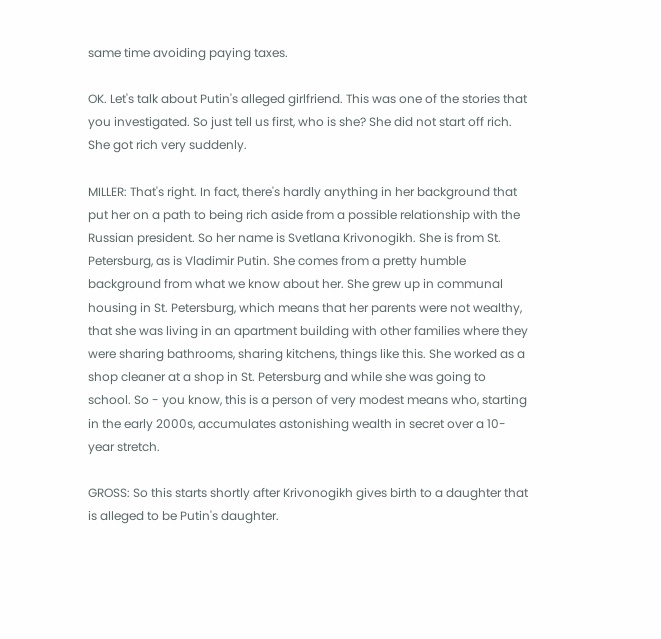same time avoiding paying taxes.

OK. Let's talk about Putin's alleged girlfriend. This was one of the stories that you investigated. So just tell us first, who is she? She did not start off rich. She got rich very suddenly.

MILLER: That's right. In fact, there's hardly anything in her background that put her on a path to being rich aside from a possible relationship with the Russian president. So her name is Svetlana Krivonogikh. She is from St. Petersburg, as is Vladimir Putin. She comes from a pretty humble background from what we know about her. She grew up in communal housing in St. Petersburg, which means that her parents were not wealthy, that she was living in an apartment building with other families where they were sharing bathrooms, sharing kitchens, things like this. She worked as a shop cleaner at a shop in St. Petersburg and while she was going to school. So - you know, this is a person of very modest means who, starting in the early 2000s, accumulates astonishing wealth in secret over a 10-year stretch.

GROSS: So this starts shortly after Krivonogikh gives birth to a daughter that is alleged to be Putin's daughter.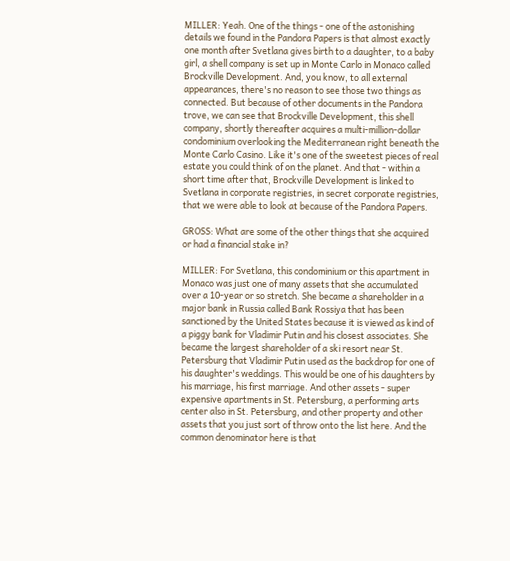MILLER: Yeah. One of the things - one of the astonishing details we found in the Pandora Papers is that almost exactly one month after Svetlana gives birth to a daughter, to a baby girl, a shell company is set up in Monte Carlo in Monaco called Brockville Development. And, you know, to all external appearances, there's no reason to see those two things as connected. But because of other documents in the Pandora trove, we can see that Brockville Development, this shell company, shortly thereafter acquires a multi-million-dollar condominium overlooking the Mediterranean right beneath the Monte Carlo Casino. Like it's one of the sweetest pieces of real estate you could think of on the planet. And that - within a short time after that, Brockville Development is linked to Svetlana in corporate registries, in secret corporate registries, that we were able to look at because of the Pandora Papers.

GROSS: What are some of the other things that she acquired or had a financial stake in?

MILLER: For Svetlana, this condominium or this apartment in Monaco was just one of many assets that she accumulated over a 10-year or so stretch. She became a shareholder in a major bank in Russia called Bank Rossiya that has been sanctioned by the United States because it is viewed as kind of a piggy bank for Vladimir Putin and his closest associates. She became the largest shareholder of a ski resort near St. Petersburg that Vladimir Putin used as the backdrop for one of his daughter's weddings. This would be one of his daughters by his marriage, his first marriage. And other assets - super expensive apartments in St. Petersburg, a performing arts center also in St. Petersburg, and other property and other assets that you just sort of throw onto the list here. And the common denominator here is that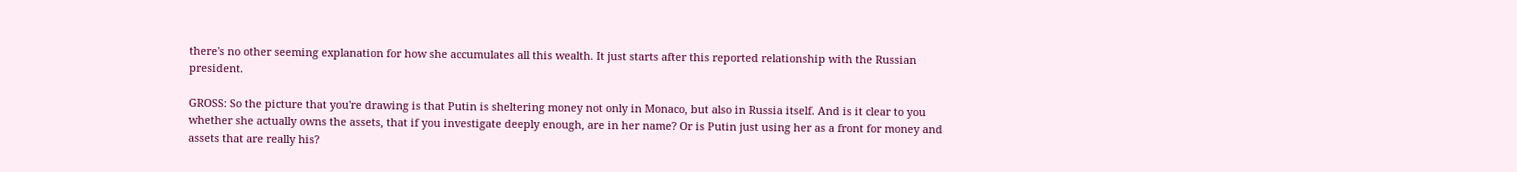there's no other seeming explanation for how she accumulates all this wealth. It just starts after this reported relationship with the Russian president.

GROSS: So the picture that you're drawing is that Putin is sheltering money not only in Monaco, but also in Russia itself. And is it clear to you whether she actually owns the assets, that if you investigate deeply enough, are in her name? Or is Putin just using her as a front for money and assets that are really his?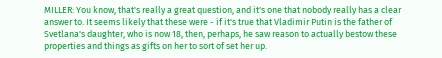MILLER: You know, that's really a great question, and it's one that nobody really has a clear answer to. It seems likely that these were - if it's true that Vladimir Putin is the father of Svetlana's daughter, who is now 18, then, perhaps, he saw reason to actually bestow these properties and things as gifts on her to sort of set her up.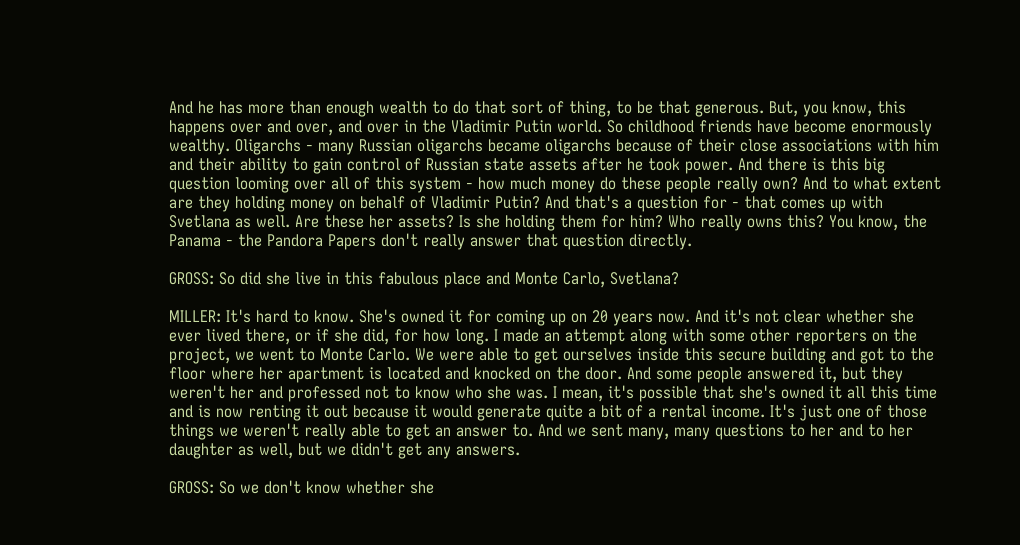And he has more than enough wealth to do that sort of thing, to be that generous. But, you know, this happens over and over, and over in the Vladimir Putin world. So childhood friends have become enormously wealthy. Oligarchs - many Russian oligarchs became oligarchs because of their close associations with him and their ability to gain control of Russian state assets after he took power. And there is this big question looming over all of this system - how much money do these people really own? And to what extent are they holding money on behalf of Vladimir Putin? And that's a question for - that comes up with Svetlana as well. Are these her assets? Is she holding them for him? Who really owns this? You know, the Panama - the Pandora Papers don't really answer that question directly.

GROSS: So did she live in this fabulous place and Monte Carlo, Svetlana?

MILLER: It's hard to know. She's owned it for coming up on 20 years now. And it's not clear whether she ever lived there, or if she did, for how long. I made an attempt along with some other reporters on the project, we went to Monte Carlo. We were able to get ourselves inside this secure building and got to the floor where her apartment is located and knocked on the door. And some people answered it, but they weren't her and professed not to know who she was. I mean, it's possible that she's owned it all this time and is now renting it out because it would generate quite a bit of a rental income. It's just one of those things we weren't really able to get an answer to. And we sent many, many questions to her and to her daughter as well, but we didn't get any answers.

GROSS: So we don't know whether she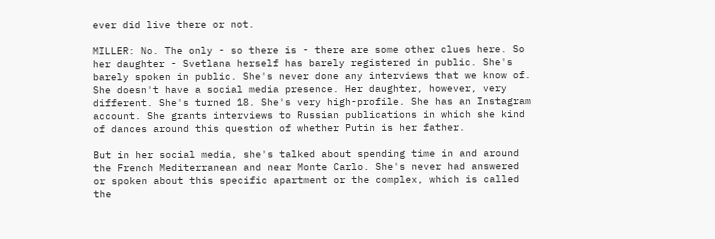ever did live there or not.

MILLER: No. The only - so there is - there are some other clues here. So her daughter - Svetlana herself has barely registered in public. She's barely spoken in public. She's never done any interviews that we know of. She doesn't have a social media presence. Her daughter, however, very different. She's turned 18. She's very high-profile. She has an Instagram account. She grants interviews to Russian publications in which she kind of dances around this question of whether Putin is her father.

But in her social media, she's talked about spending time in and around the French Mediterranean and near Monte Carlo. She's never had answered or spoken about this specific apartment or the complex, which is called the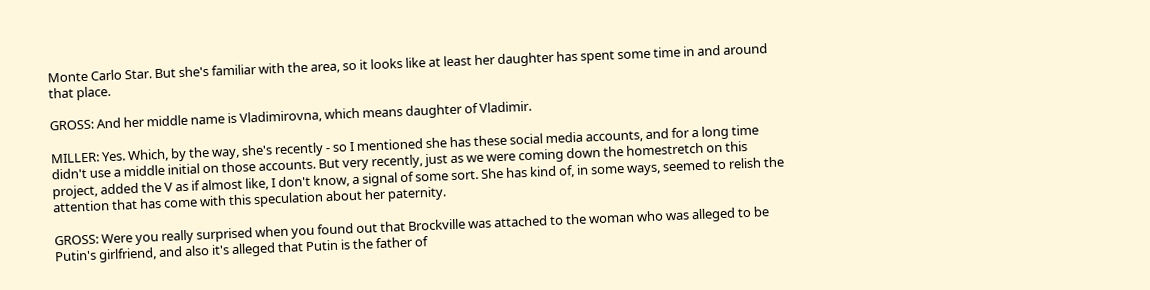Monte Carlo Star. But she's familiar with the area, so it looks like at least her daughter has spent some time in and around that place.

GROSS: And her middle name is Vladimirovna, which means daughter of Vladimir.

MILLER: Yes. Which, by the way, she's recently - so I mentioned she has these social media accounts, and for a long time didn't use a middle initial on those accounts. But very recently, just as we were coming down the homestretch on this project, added the V as if almost like, I don't know, a signal of some sort. She has kind of, in some ways, seemed to relish the attention that has come with this speculation about her paternity.

GROSS: Were you really surprised when you found out that Brockville was attached to the woman who was alleged to be Putin's girlfriend, and also it's alleged that Putin is the father of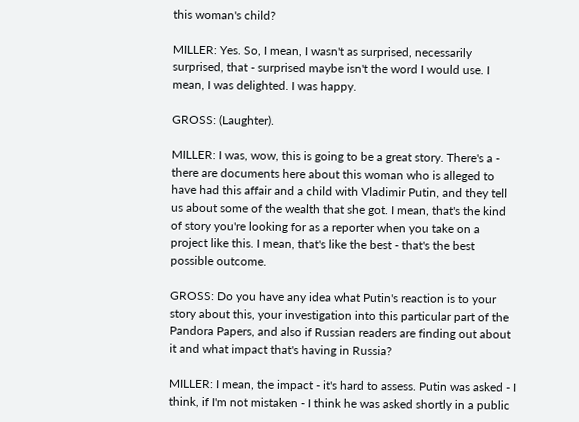this woman's child?

MILLER: Yes. So, I mean, I wasn't as surprised, necessarily surprised, that - surprised maybe isn't the word I would use. I mean, I was delighted. I was happy.

GROSS: (Laughter).

MILLER: I was, wow, this is going to be a great story. There's a - there are documents here about this woman who is alleged to have had this affair and a child with Vladimir Putin, and they tell us about some of the wealth that she got. I mean, that's the kind of story you're looking for as a reporter when you take on a project like this. I mean, that's like the best - that's the best possible outcome.

GROSS: Do you have any idea what Putin's reaction is to your story about this, your investigation into this particular part of the Pandora Papers, and also if Russian readers are finding out about it and what impact that's having in Russia?

MILLER: I mean, the impact - it's hard to assess. Putin was asked - I think, if I'm not mistaken - I think he was asked shortly in a public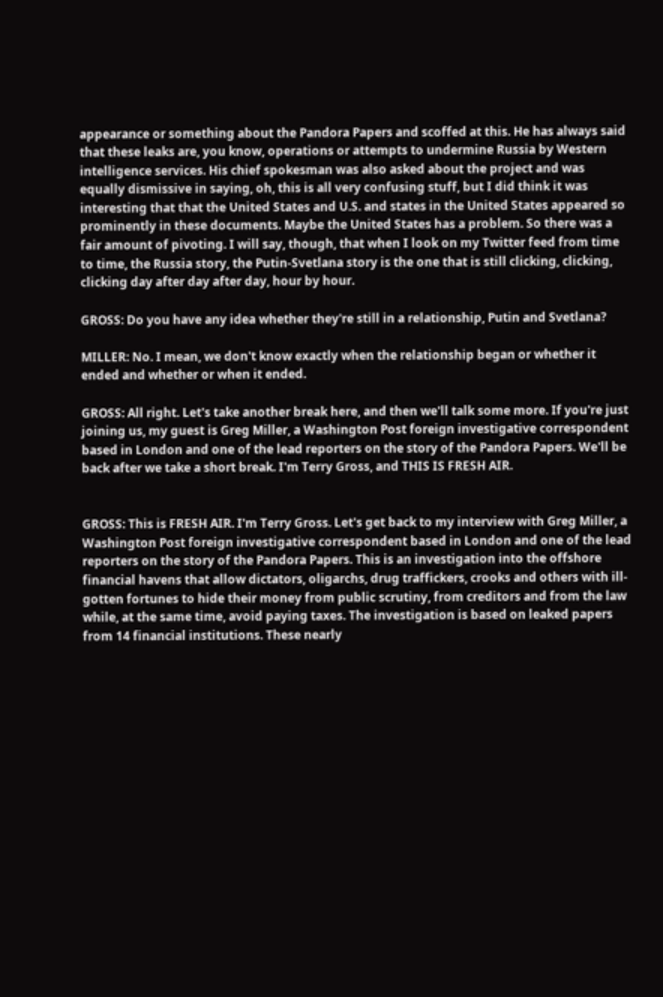appearance or something about the Pandora Papers and scoffed at this. He has always said that these leaks are, you know, operations or attempts to undermine Russia by Western intelligence services. His chief spokesman was also asked about the project and was equally dismissive in saying, oh, this is all very confusing stuff, but I did think it was interesting that that the United States and U.S. and states in the United States appeared so prominently in these documents. Maybe the United States has a problem. So there was a fair amount of pivoting. I will say, though, that when I look on my Twitter feed from time to time, the Russia story, the Putin-Svetlana story is the one that is still clicking, clicking, clicking day after day after day, hour by hour.

GROSS: Do you have any idea whether they're still in a relationship, Putin and Svetlana?

MILLER: No. I mean, we don't know exactly when the relationship began or whether it ended and whether or when it ended.

GROSS: All right. Let's take another break here, and then we'll talk some more. If you're just joining us, my guest is Greg Miller, a Washington Post foreign investigative correspondent based in London and one of the lead reporters on the story of the Pandora Papers. We'll be back after we take a short break. I'm Terry Gross, and THIS IS FRESH AIR.


GROSS: This is FRESH AIR. I'm Terry Gross. Let's get back to my interview with Greg Miller, a Washington Post foreign investigative correspondent based in London and one of the lead reporters on the story of the Pandora Papers. This is an investigation into the offshore financial havens that allow dictators, oligarchs, drug traffickers, crooks and others with ill-gotten fortunes to hide their money from public scrutiny, from creditors and from the law while, at the same time, avoid paying taxes. The investigation is based on leaked papers from 14 financial institutions. These nearly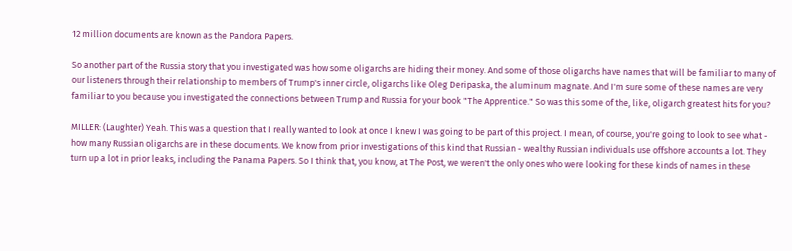12 million documents are known as the Pandora Papers.

So another part of the Russia story that you investigated was how some oligarchs are hiding their money. And some of those oligarchs have names that will be familiar to many of our listeners through their relationship to members of Trump's inner circle, oligarchs like Oleg Deripaska, the aluminum magnate. And I'm sure some of these names are very familiar to you because you investigated the connections between Trump and Russia for your book "The Apprentice." So was this some of the, like, oligarch greatest hits for you?

MILLER: (Laughter) Yeah. This was a question that I really wanted to look at once I knew I was going to be part of this project. I mean, of course, you're going to look to see what - how many Russian oligarchs are in these documents. We know from prior investigations of this kind that Russian - wealthy Russian individuals use offshore accounts a lot. They turn up a lot in prior leaks, including the Panama Papers. So I think that, you know, at The Post, we weren't the only ones who were looking for these kinds of names in these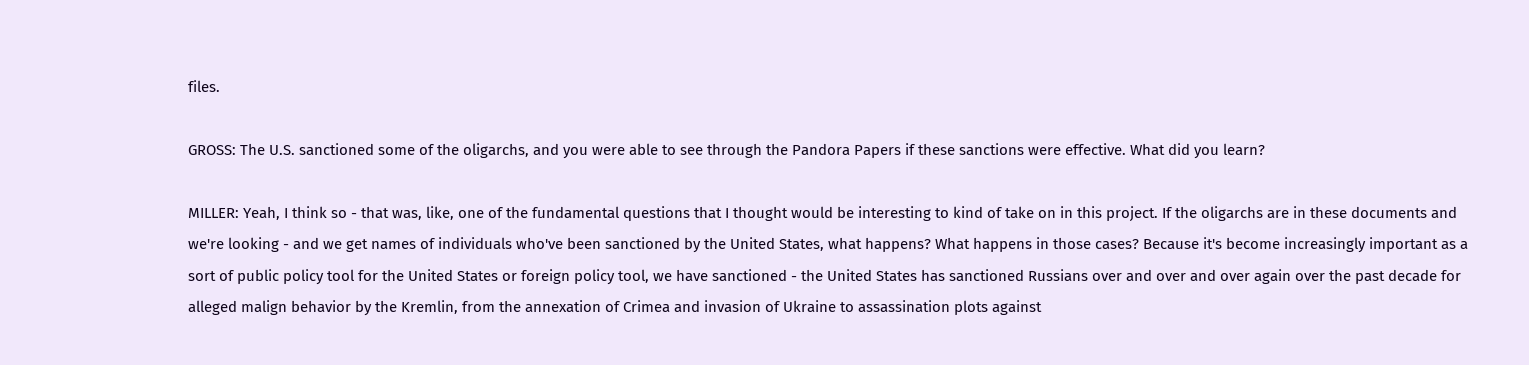files.

GROSS: The U.S. sanctioned some of the oligarchs, and you were able to see through the Pandora Papers if these sanctions were effective. What did you learn?

MILLER: Yeah, I think so - that was, like, one of the fundamental questions that I thought would be interesting to kind of take on in this project. If the oligarchs are in these documents and we're looking - and we get names of individuals who've been sanctioned by the United States, what happens? What happens in those cases? Because it's become increasingly important as a sort of public policy tool for the United States or foreign policy tool, we have sanctioned - the United States has sanctioned Russians over and over and over again over the past decade for alleged malign behavior by the Kremlin, from the annexation of Crimea and invasion of Ukraine to assassination plots against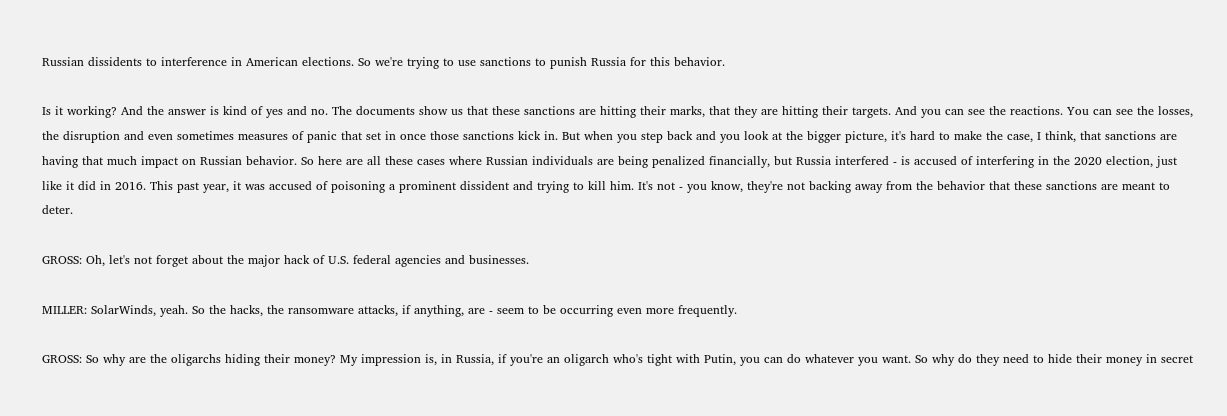Russian dissidents to interference in American elections. So we're trying to use sanctions to punish Russia for this behavior.

Is it working? And the answer is kind of yes and no. The documents show us that these sanctions are hitting their marks, that they are hitting their targets. And you can see the reactions. You can see the losses, the disruption and even sometimes measures of panic that set in once those sanctions kick in. But when you step back and you look at the bigger picture, it's hard to make the case, I think, that sanctions are having that much impact on Russian behavior. So here are all these cases where Russian individuals are being penalized financially, but Russia interfered - is accused of interfering in the 2020 election, just like it did in 2016. This past year, it was accused of poisoning a prominent dissident and trying to kill him. It's not - you know, they're not backing away from the behavior that these sanctions are meant to deter.

GROSS: Oh, let's not forget about the major hack of U.S. federal agencies and businesses.

MILLER: SolarWinds, yeah. So the hacks, the ransomware attacks, if anything, are - seem to be occurring even more frequently.

GROSS: So why are the oligarchs hiding their money? My impression is, in Russia, if you're an oligarch who's tight with Putin, you can do whatever you want. So why do they need to hide their money in secret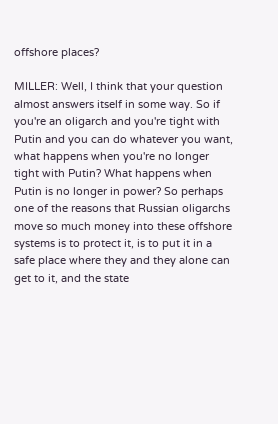offshore places?

MILLER: Well, I think that your question almost answers itself in some way. So if you're an oligarch and you're tight with Putin and you can do whatever you want, what happens when you're no longer tight with Putin? What happens when Putin is no longer in power? So perhaps one of the reasons that Russian oligarchs move so much money into these offshore systems is to protect it, is to put it in a safe place where they and they alone can get to it, and the state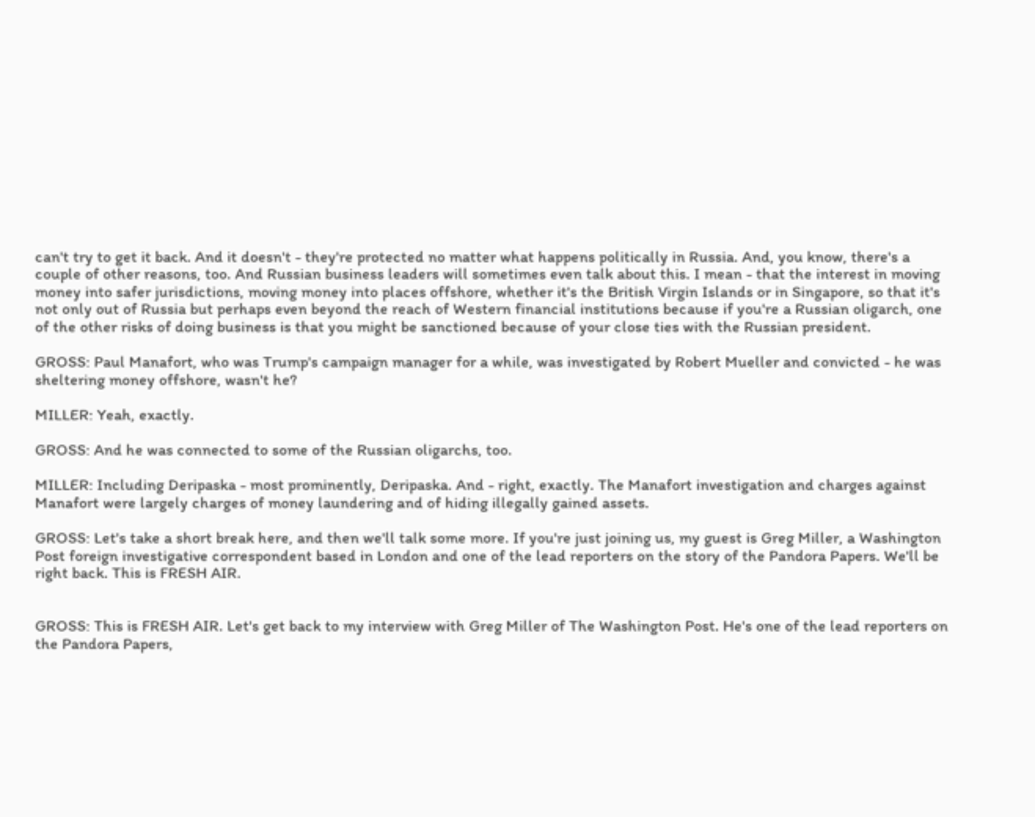can't try to get it back. And it doesn't - they're protected no matter what happens politically in Russia. And, you know, there's a couple of other reasons, too. And Russian business leaders will sometimes even talk about this. I mean - that the interest in moving money into safer jurisdictions, moving money into places offshore, whether it's the British Virgin Islands or in Singapore, so that it's not only out of Russia but perhaps even beyond the reach of Western financial institutions because if you're a Russian oligarch, one of the other risks of doing business is that you might be sanctioned because of your close ties with the Russian president.

GROSS: Paul Manafort, who was Trump's campaign manager for a while, was investigated by Robert Mueller and convicted - he was sheltering money offshore, wasn't he?

MILLER: Yeah, exactly.

GROSS: And he was connected to some of the Russian oligarchs, too.

MILLER: Including Deripaska - most prominently, Deripaska. And - right, exactly. The Manafort investigation and charges against Manafort were largely charges of money laundering and of hiding illegally gained assets.

GROSS: Let's take a short break here, and then we'll talk some more. If you're just joining us, my guest is Greg Miller, a Washington Post foreign investigative correspondent based in London and one of the lead reporters on the story of the Pandora Papers. We'll be right back. This is FRESH AIR.


GROSS: This is FRESH AIR. Let's get back to my interview with Greg Miller of The Washington Post. He's one of the lead reporters on the Pandora Papers,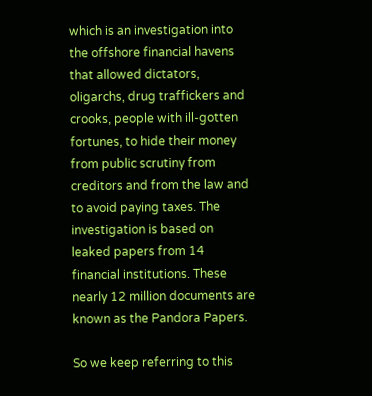which is an investigation into the offshore financial havens that allowed dictators, oligarchs, drug traffickers and crooks, people with ill-gotten fortunes, to hide their money from public scrutiny from creditors and from the law and to avoid paying taxes. The investigation is based on leaked papers from 14 financial institutions. These nearly 12 million documents are known as the Pandora Papers.

So we keep referring to this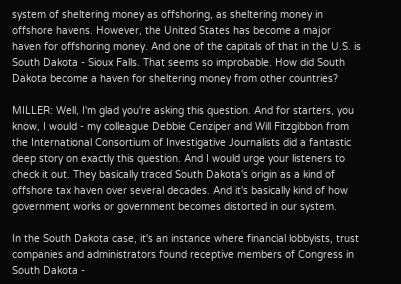system of sheltering money as offshoring, as sheltering money in offshore havens. However, the United States has become a major haven for offshoring money. And one of the capitals of that in the U.S. is South Dakota - Sioux Falls. That seems so improbable. How did South Dakota become a haven for sheltering money from other countries?

MILLER: Well, I'm glad you're asking this question. And for starters, you know, I would - my colleague Debbie Cenziper and Will Fitzgibbon from the International Consortium of Investigative Journalists did a fantastic deep story on exactly this question. And I would urge your listeners to check it out. They basically traced South Dakota's origin as a kind of offshore tax haven over several decades. And it's basically kind of how government works or government becomes distorted in our system.

In the South Dakota case, it's an instance where financial lobbyists, trust companies and administrators found receptive members of Congress in South Dakota -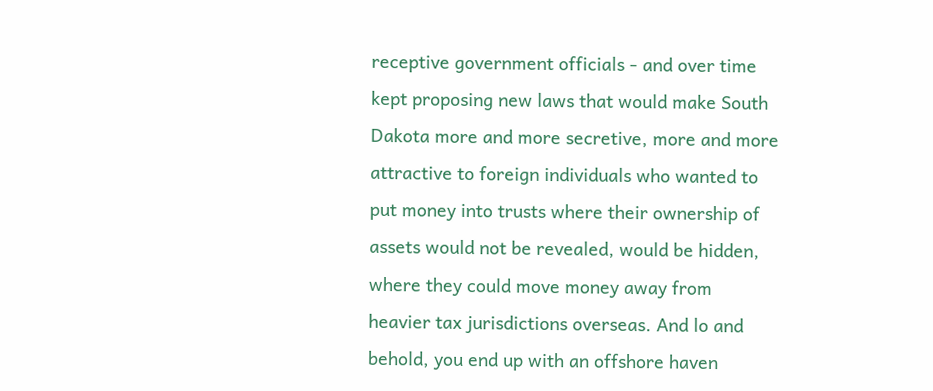receptive government officials - and over time kept proposing new laws that would make South Dakota more and more secretive, more and more attractive to foreign individuals who wanted to put money into trusts where their ownership of assets would not be revealed, would be hidden, where they could move money away from heavier tax jurisdictions overseas. And lo and behold, you end up with an offshore haven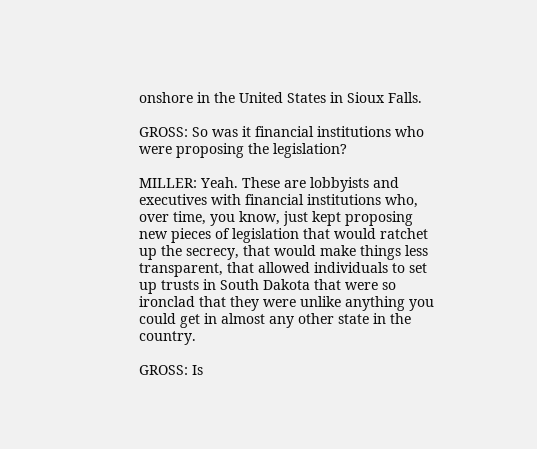onshore in the United States in Sioux Falls.

GROSS: So was it financial institutions who were proposing the legislation?

MILLER: Yeah. These are lobbyists and executives with financial institutions who, over time, you know, just kept proposing new pieces of legislation that would ratchet up the secrecy, that would make things less transparent, that allowed individuals to set up trusts in South Dakota that were so ironclad that they were unlike anything you could get in almost any other state in the country.

GROSS: Is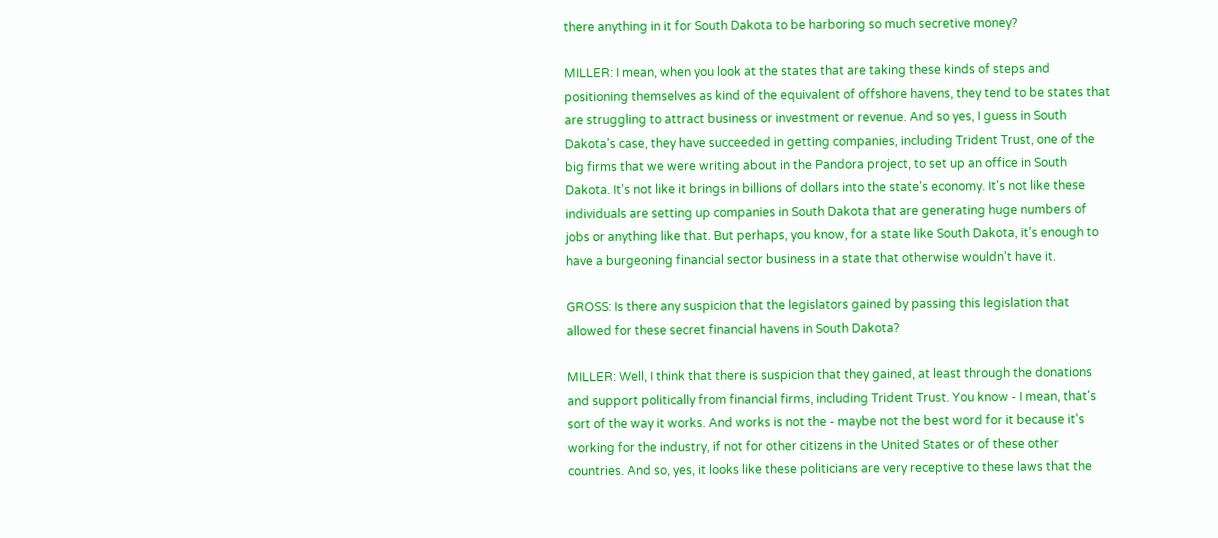there anything in it for South Dakota to be harboring so much secretive money?

MILLER: I mean, when you look at the states that are taking these kinds of steps and positioning themselves as kind of the equivalent of offshore havens, they tend to be states that are struggling to attract business or investment or revenue. And so yes, I guess in South Dakota's case, they have succeeded in getting companies, including Trident Trust, one of the big firms that we were writing about in the Pandora project, to set up an office in South Dakota. It's not like it brings in billions of dollars into the state's economy. It's not like these individuals are setting up companies in South Dakota that are generating huge numbers of jobs or anything like that. But perhaps, you know, for a state like South Dakota, it's enough to have a burgeoning financial sector business in a state that otherwise wouldn't have it.

GROSS: Is there any suspicion that the legislators gained by passing this legislation that allowed for these secret financial havens in South Dakota?

MILLER: Well, I think that there is suspicion that they gained, at least through the donations and support politically from financial firms, including Trident Trust. You know - I mean, that's sort of the way it works. And works is not the - maybe not the best word for it because it's working for the industry, if not for other citizens in the United States or of these other countries. And so, yes, it looks like these politicians are very receptive to these laws that the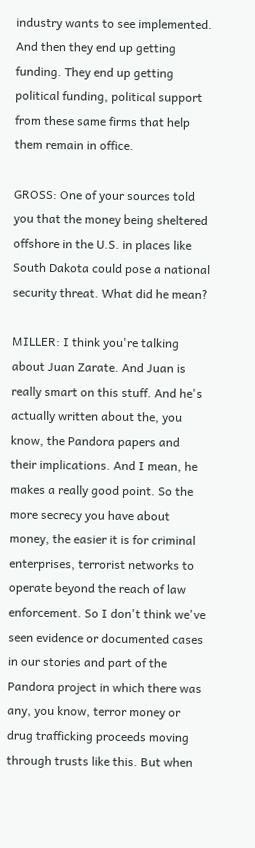industry wants to see implemented. And then they end up getting funding. They end up getting political funding, political support from these same firms that help them remain in office.

GROSS: One of your sources told you that the money being sheltered offshore in the U.S. in places like South Dakota could pose a national security threat. What did he mean?

MILLER: I think you're talking about Juan Zarate. And Juan is really smart on this stuff. And he's actually written about the, you know, the Pandora papers and their implications. And I mean, he makes a really good point. So the more secrecy you have about money, the easier it is for criminal enterprises, terrorist networks to operate beyond the reach of law enforcement. So I don't think we've seen evidence or documented cases in our stories and part of the Pandora project in which there was any, you know, terror money or drug trafficking proceeds moving through trusts like this. But when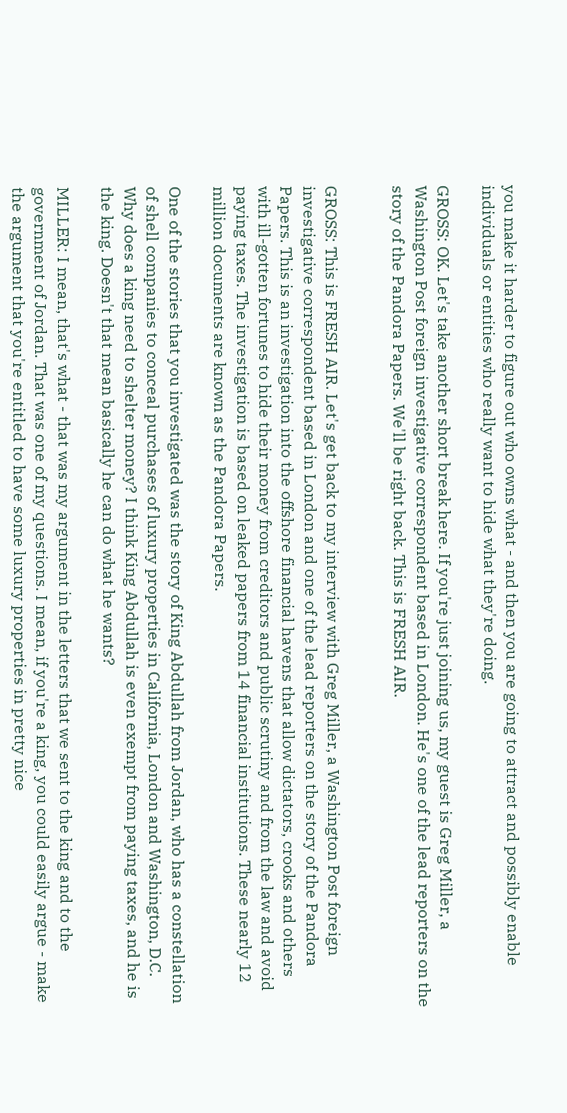you make it harder to figure out who owns what - and then you are going to attract and possibly enable individuals or entities who really want to hide what they're doing.

GROSS: OK. Let's take another short break here. If you're just joining us, my guest is Greg Miller, a Washington Post foreign investigative correspondent based in London. He's one of the lead reporters on the story of the Pandora Papers. We'll be right back. This is FRESH AIR.


GROSS: This is FRESH AIR. Let's get back to my interview with Greg Miller, a Washington Post foreign investigative correspondent based in London and one of the lead reporters on the story of the Pandora Papers. This is an investigation into the offshore financial havens that allow dictators, crooks and others with ill-gotten fortunes to hide their money from creditors and public scrutiny and from the law and avoid paying taxes. The investigation is based on leaked papers from 14 financial institutions. These nearly 12 million documents are known as the Pandora Papers.

One of the stories that you investigated was the story of King Abdullah from Jordan, who has a constellation of shell companies to conceal purchases of luxury properties in California, London and Washington, D.C. Why does a king need to shelter money? I think King Abdullah is even exempt from paying taxes, and he is the king. Doesn't that mean basically he can do what he wants?

MILLER: I mean, that's what - that was my argument in the letters that we sent to the king and to the government of Jordan. That was one of my questions. I mean, if you're a king, you could easily argue - make the argument that you're entitled to have some luxury properties in pretty nice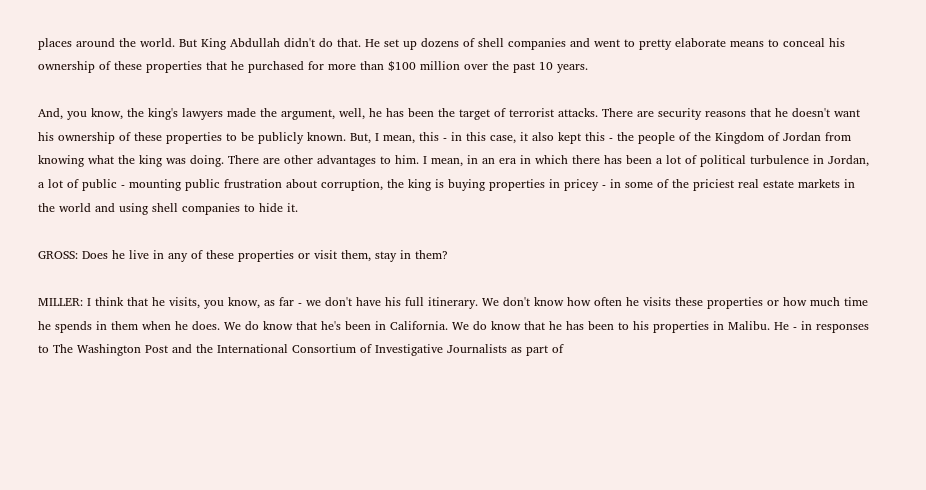places around the world. But King Abdullah didn't do that. He set up dozens of shell companies and went to pretty elaborate means to conceal his ownership of these properties that he purchased for more than $100 million over the past 10 years.

And, you know, the king's lawyers made the argument, well, he has been the target of terrorist attacks. There are security reasons that he doesn't want his ownership of these properties to be publicly known. But, I mean, this - in this case, it also kept this - the people of the Kingdom of Jordan from knowing what the king was doing. There are other advantages to him. I mean, in an era in which there has been a lot of political turbulence in Jordan, a lot of public - mounting public frustration about corruption, the king is buying properties in pricey - in some of the priciest real estate markets in the world and using shell companies to hide it.

GROSS: Does he live in any of these properties or visit them, stay in them?

MILLER: I think that he visits, you know, as far - we don't have his full itinerary. We don't know how often he visits these properties or how much time he spends in them when he does. We do know that he's been in California. We do know that he has been to his properties in Malibu. He - in responses to The Washington Post and the International Consortium of Investigative Journalists as part of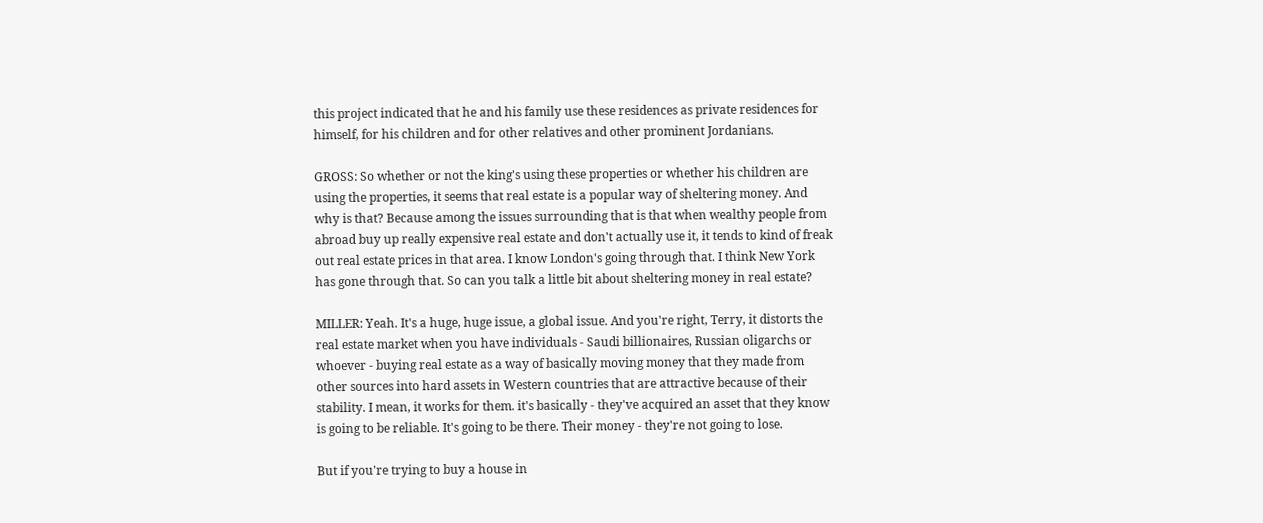this project indicated that he and his family use these residences as private residences for himself, for his children and for other relatives and other prominent Jordanians.

GROSS: So whether or not the king's using these properties or whether his children are using the properties, it seems that real estate is a popular way of sheltering money. And why is that? Because among the issues surrounding that is that when wealthy people from abroad buy up really expensive real estate and don't actually use it, it tends to kind of freak out real estate prices in that area. I know London's going through that. I think New York has gone through that. So can you talk a little bit about sheltering money in real estate?

MILLER: Yeah. It's a huge, huge issue, a global issue. And you're right, Terry, it distorts the real estate market when you have individuals - Saudi billionaires, Russian oligarchs or whoever - buying real estate as a way of basically moving money that they made from other sources into hard assets in Western countries that are attractive because of their stability. I mean, it works for them. it's basically - they've acquired an asset that they know is going to be reliable. It's going to be there. Their money - they're not going to lose.

But if you're trying to buy a house in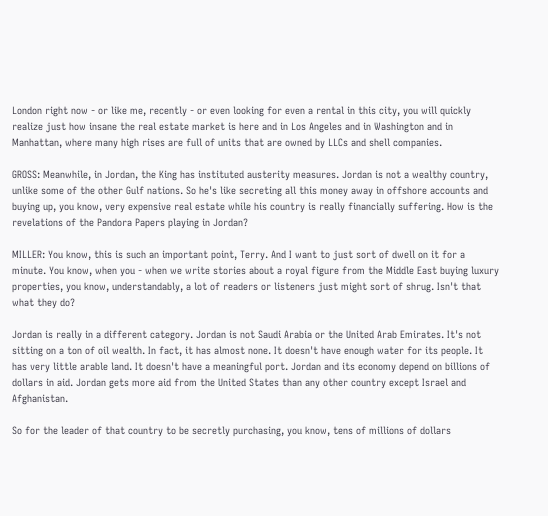London right now - or like me, recently - or even looking for even a rental in this city, you will quickly realize just how insane the real estate market is here and in Los Angeles and in Washington and in Manhattan, where many high rises are full of units that are owned by LLCs and shell companies.

GROSS: Meanwhile, in Jordan, the King has instituted austerity measures. Jordan is not a wealthy country, unlike some of the other Gulf nations. So he's like secreting all this money away in offshore accounts and buying up, you know, very expensive real estate while his country is really financially suffering. How is the revelations of the Pandora Papers playing in Jordan?

MILLER: You know, this is such an important point, Terry. And I want to just sort of dwell on it for a minute. You know, when you - when we write stories about a royal figure from the Middle East buying luxury properties, you know, understandably, a lot of readers or listeners just might sort of shrug. Isn't that what they do?

Jordan is really in a different category. Jordan is not Saudi Arabia or the United Arab Emirates. It's not sitting on a ton of oil wealth. In fact, it has almost none. It doesn't have enough water for its people. It has very little arable land. It doesn't have a meaningful port. Jordan and its economy depend on billions of dollars in aid. Jordan gets more aid from the United States than any other country except Israel and Afghanistan.

So for the leader of that country to be secretly purchasing, you know, tens of millions of dollars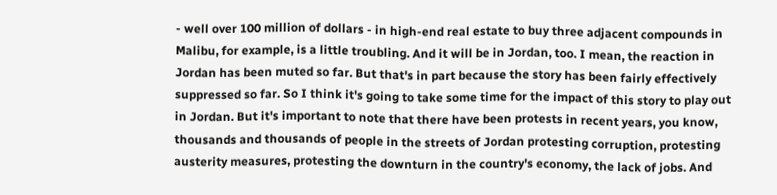- well over 100 million of dollars - in high-end real estate to buy three adjacent compounds in Malibu, for example, is a little troubling. And it will be in Jordan, too. I mean, the reaction in Jordan has been muted so far. But that's in part because the story has been fairly effectively suppressed so far. So I think it's going to take some time for the impact of this story to play out in Jordan. But it's important to note that there have been protests in recent years, you know, thousands and thousands of people in the streets of Jordan protesting corruption, protesting austerity measures, protesting the downturn in the country's economy, the lack of jobs. And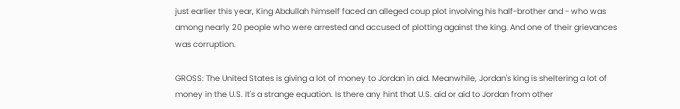just earlier this year, King Abdullah himself faced an alleged coup plot involving his half-brother and - who was among nearly 20 people who were arrested and accused of plotting against the king. And one of their grievances was corruption.

GROSS: The United States is giving a lot of money to Jordan in aid. Meanwhile, Jordan's king is sheltering a lot of money in the U.S. It's a strange equation. Is there any hint that U.S. aid or aid to Jordan from other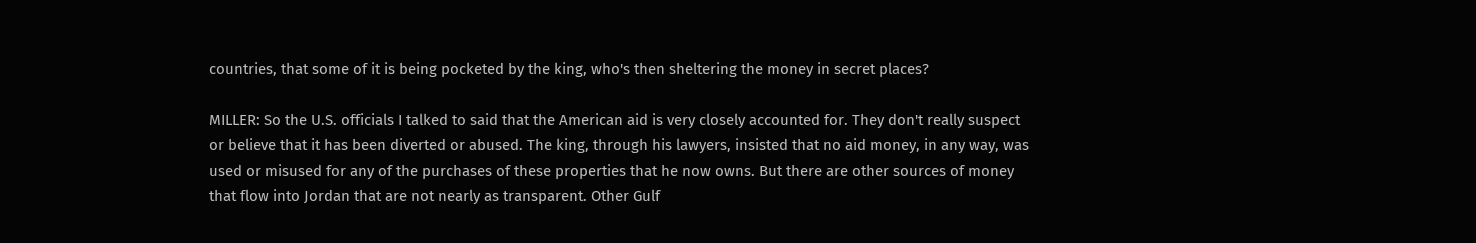countries, that some of it is being pocketed by the king, who's then sheltering the money in secret places?

MILLER: So the U.S. officials I talked to said that the American aid is very closely accounted for. They don't really suspect or believe that it has been diverted or abused. The king, through his lawyers, insisted that no aid money, in any way, was used or misused for any of the purchases of these properties that he now owns. But there are other sources of money that flow into Jordan that are not nearly as transparent. Other Gulf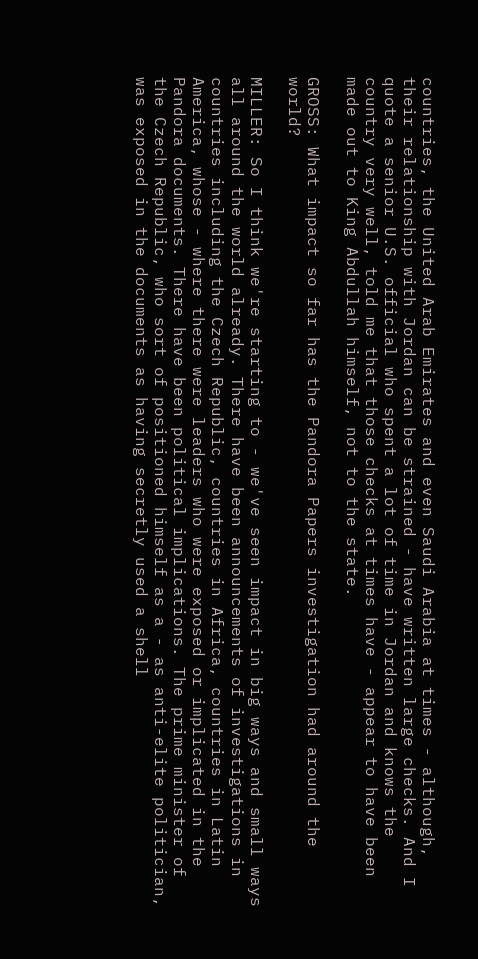countries, the United Arab Emirates and even Saudi Arabia at times - although, their relationship with Jordan can be strained - have written large checks. And I quote a senior U.S. official who spent a lot of time in Jordan and knows the country very well, told me that those checks at times have - appear to have been made out to King Abdullah himself, not to the state.

GROSS: What impact so far has the Pandora Papers investigation had around the world?

MILLER: So I think we're starting to - we've seen impact in big ways and small ways all around the world already. There have been announcements of investigations in countries including the Czech Republic, countries in Africa, countries in Latin America, whose - where there were leaders who were exposed or implicated in the Pandora documents. There have been political implications. The prime minister of the Czech Republic, who sort of positioned himself as a - as anti-elite politician, was exposed in the documents as having secretly used a shell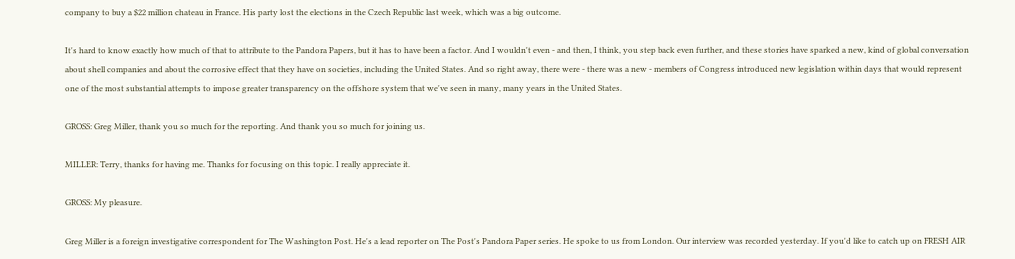company to buy a $22 million chateau in France. His party lost the elections in the Czech Republic last week, which was a big outcome.

It's hard to know exactly how much of that to attribute to the Pandora Papers, but it has to have been a factor. And I wouldn't even - and then, I think, you step back even further, and these stories have sparked a new, kind of global conversation about shell companies and about the corrosive effect that they have on societies, including the United States. And so right away, there were - there was a new - members of Congress introduced new legislation within days that would represent one of the most substantial attempts to impose greater transparency on the offshore system that we've seen in many, many years in the United States.

GROSS: Greg Miller, thank you so much for the reporting. And thank you so much for joining us.

MILLER: Terry, thanks for having me. Thanks for focusing on this topic. I really appreciate it.

GROSS: My pleasure.

Greg Miller is a foreign investigative correspondent for The Washington Post. He's a lead reporter on The Post's Pandora Paper series. He spoke to us from London. Our interview was recorded yesterday. If you'd like to catch up on FRESH AIR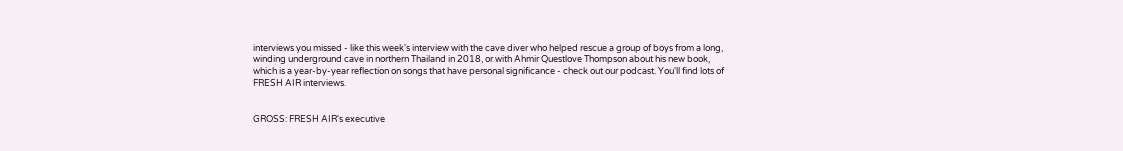interviews you missed - like this week's interview with the cave diver who helped rescue a group of boys from a long, winding underground cave in northern Thailand in 2018, or with Ahmir Questlove Thompson about his new book, which is a year-by-year reflection on songs that have personal significance - check out our podcast. You'll find lots of FRESH AIR interviews.


GROSS: FRESH AIR's executive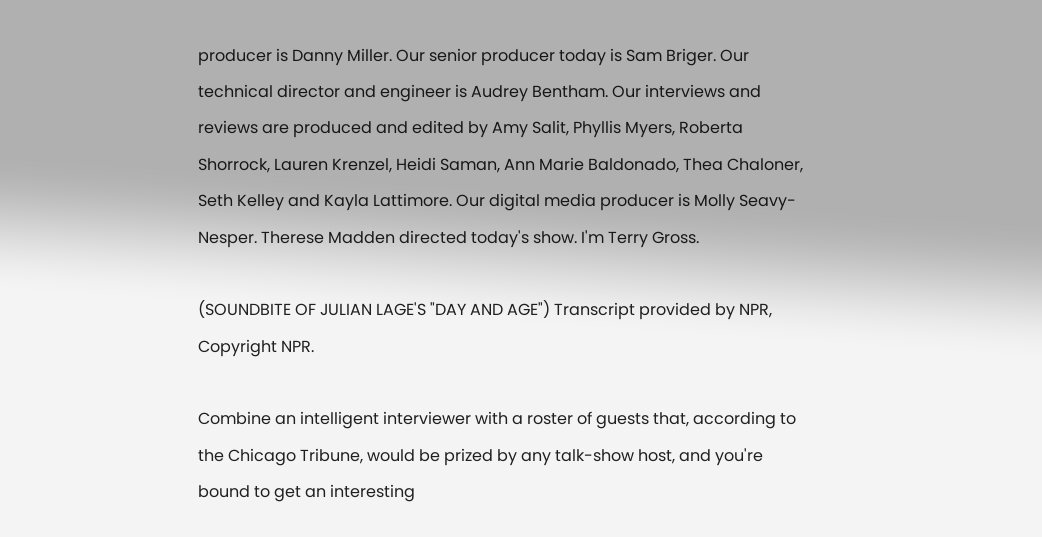producer is Danny Miller. Our senior producer today is Sam Briger. Our technical director and engineer is Audrey Bentham. Our interviews and reviews are produced and edited by Amy Salit, Phyllis Myers, Roberta Shorrock, Lauren Krenzel, Heidi Saman, Ann Marie Baldonado, Thea Chaloner, Seth Kelley and Kayla Lattimore. Our digital media producer is Molly Seavy-Nesper. Therese Madden directed today's show. I'm Terry Gross.

(SOUNDBITE OF JULIAN LAGE'S "DAY AND AGE") Transcript provided by NPR, Copyright NPR.

Combine an intelligent interviewer with a roster of guests that, according to the Chicago Tribune, would be prized by any talk-show host, and you're bound to get an interesting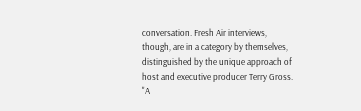conversation. Fresh Air interviews, though, are in a category by themselves, distinguished by the unique approach of host and executive producer Terry Gross. "A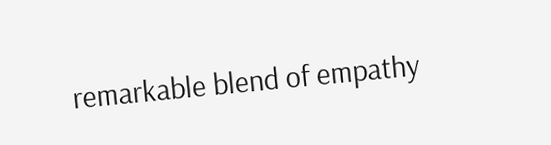remarkable blend of empathy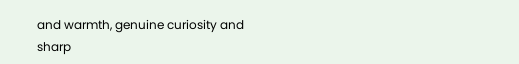and warmth, genuine curiosity and sharp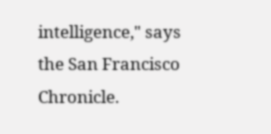intelligence," says the San Francisco Chronicle.